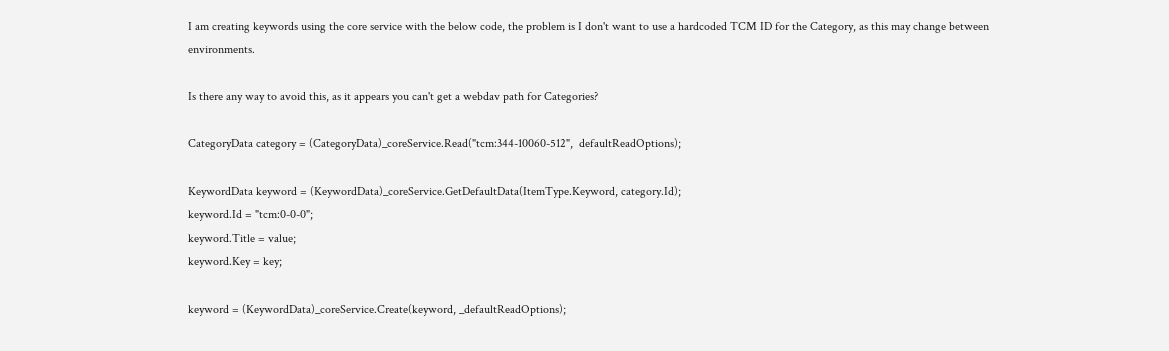I am creating keywords using the core service with the below code, the problem is I don't want to use a hardcoded TCM ID for the Category, as this may change between environments.

Is there any way to avoid this, as it appears you can't get a webdav path for Categories?

CategoryData category = (CategoryData)_coreService.Read("tcm:344-10060-512",  defaultReadOptions);

KeywordData keyword = (KeywordData)_coreService.GetDefaultData(ItemType.Keyword, category.Id);
keyword.Id = "tcm:0-0-0";
keyword.Title = value;
keyword.Key = key;

keyword = (KeywordData)_coreService.Create(keyword, _defaultReadOptions);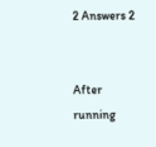2 Answers 2


After running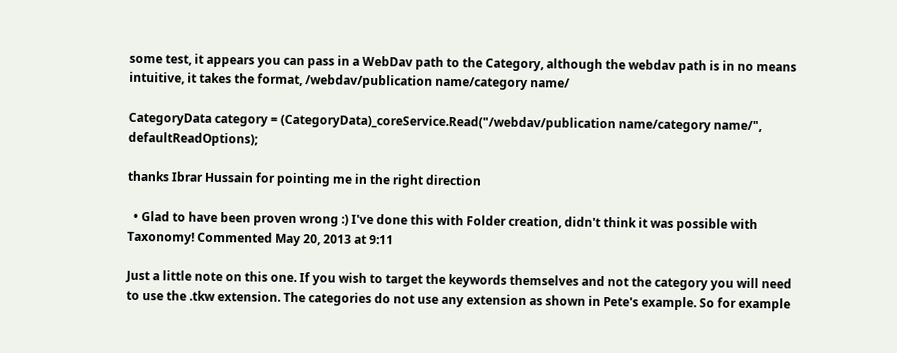some test, it appears you can pass in a WebDav path to the Category, although the webdav path is in no means intuitive, it takes the format, /webdav/publication name/category name/

CategoryData category = (CategoryData)_coreService.Read("/webdav/publication name/category name/",  defaultReadOptions);

thanks Ibrar Hussain for pointing me in the right direction

  • Glad to have been proven wrong :) I've done this with Folder creation, didn't think it was possible with Taxonomy! Commented May 20, 2013 at 9:11

Just a little note on this one. If you wish to target the keywords themselves and not the category you will need to use the .tkw extension. The categories do not use any extension as shown in Pete's example. So for example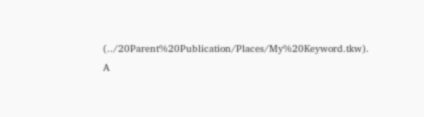(../20Parent%20Publication/Places/My%20Keyword.tkw). A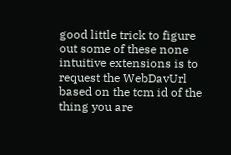good little trick to figure out some of these none intuitive extensions is to request the WebDavUrl based on the tcm id of the thing you are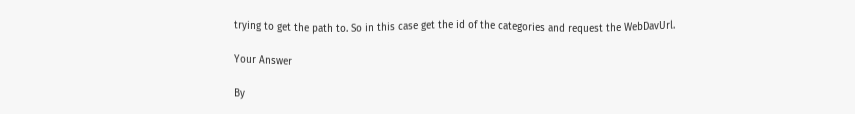trying to get the path to. So in this case get the id of the categories and request the WebDavUrl.

Your Answer

By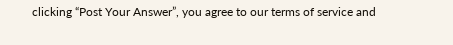clicking “Post Your Answer”, you agree to our terms of service and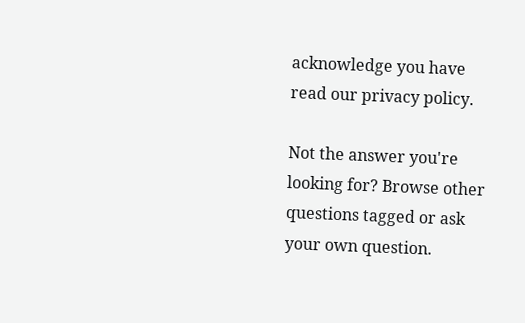acknowledge you have read our privacy policy.

Not the answer you're looking for? Browse other questions tagged or ask your own question.